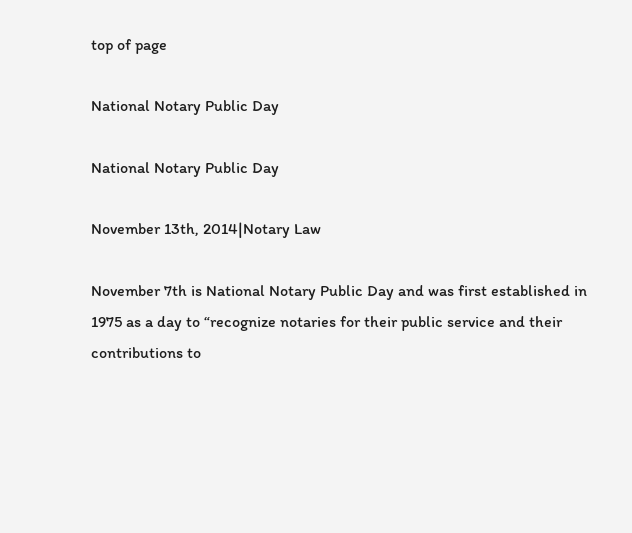top of page

National Notary Public Day

National Notary Public Day

November 13th, 2014|Notary Law

November 7th is National Notary Public Day and was first established in 1975 as a day to “recognize notaries for their public service and their contributions to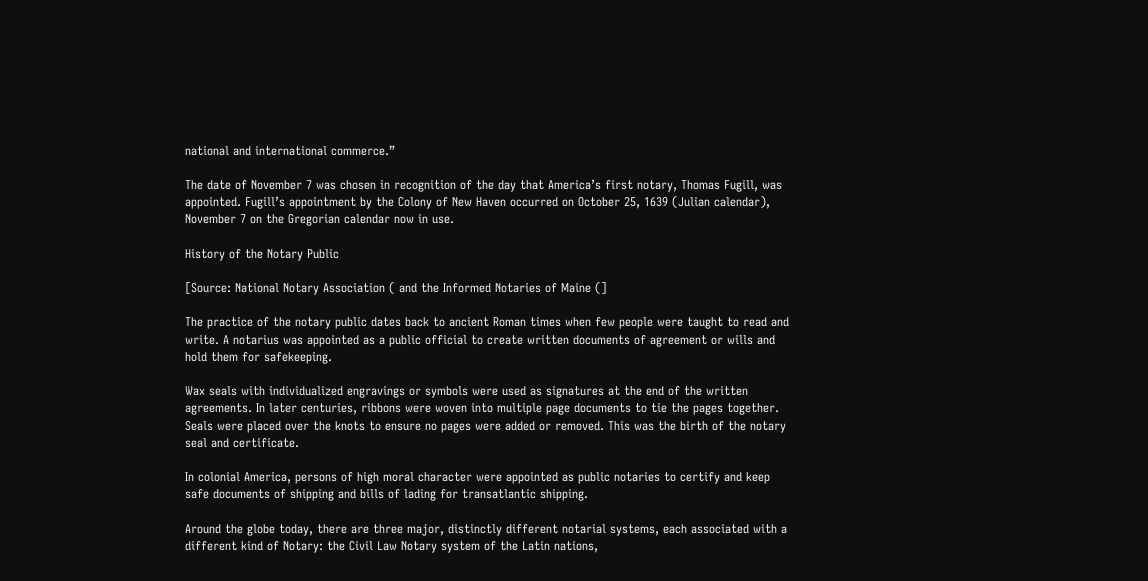national and international commerce.”

The date of November 7 was chosen in recognition of the day that America’s first notary, Thomas Fugill, was appointed. Fugill’s appointment by the Colony of New Haven occurred on October 25, 1639 (Julian calendar), November 7 on the Gregorian calendar now in use.

History of the Notary Public

[Source: National Notary Association ( and the Informed Notaries of Maine (]

The practice of the notary public dates back to ancient Roman times when few people were taught to read and write. A notarius was appointed as a public official to create written documents of agreement or wills and hold them for safekeeping.

Wax seals with individualized engravings or symbols were used as signatures at the end of the written agreements. In later centuries, ribbons were woven into multiple page documents to tie the pages together. Seals were placed over the knots to ensure no pages were added or removed. This was the birth of the notary seal and certificate.

In colonial America, persons of high moral character were appointed as public notaries to certify and keep safe documents of shipping and bills of lading for transatlantic shipping.

Around the globe today, there are three major, distinctly different notarial systems, each associated with a different kind of Notary: the Civil Law Notary system of the Latin nations,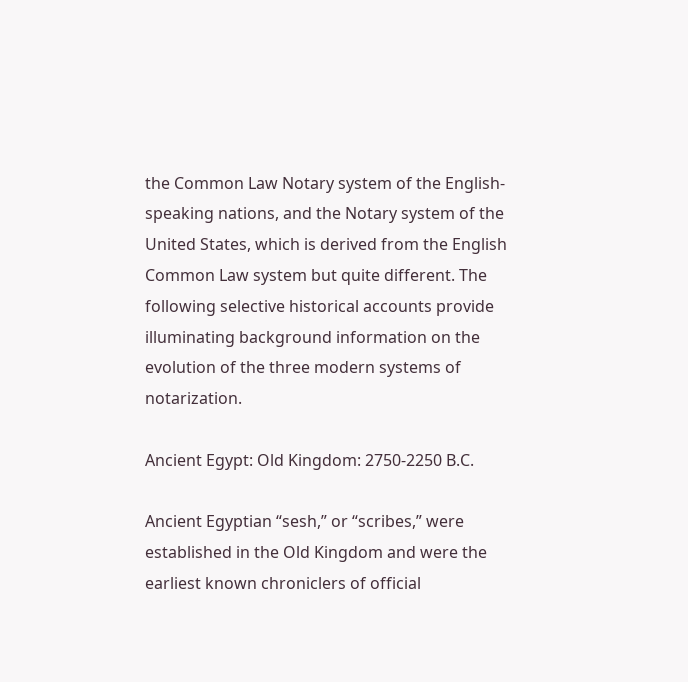the Common Law Notary system of the English-speaking nations, and the Notary system of the United States, which is derived from the English Common Law system but quite different. The following selective historical accounts provide illuminating background information on the evolution of the three modern systems of notarization.

Ancient Egypt: Old Kingdom: 2750-2250 B.C.

Ancient Egyptian “sesh,” or “scribes,” were established in the Old Kingdom and were the earliest known chroniclers of official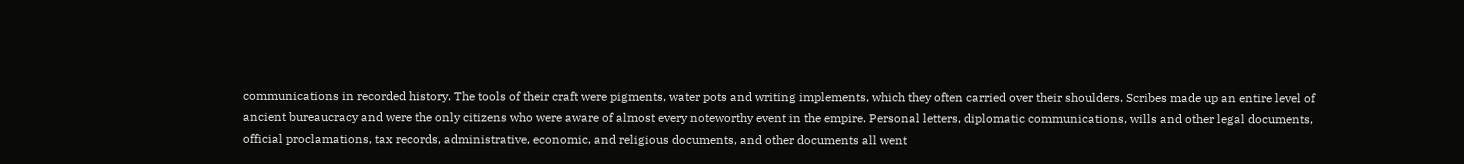communications in recorded history. The tools of their craft were pigments, water pots and writing implements, which they often carried over their shoulders. Scribes made up an entire level of ancient bureaucracy and were the only citizens who were aware of almost every noteworthy event in the empire. Personal letters, diplomatic communications, wills and other legal documents, official proclamations, tax records, administrative, economic, and religious documents, and other documents all went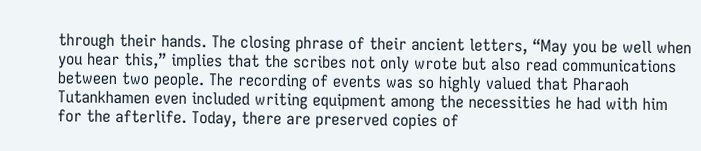through their hands. The closing phrase of their ancient letters, “May you be well when you hear this,” implies that the scribes not only wrote but also read communications between two people. The recording of events was so highly valued that Pharaoh Tutankhamen even included writing equipment among the necessities he had with him for the afterlife. Today, there are preserved copies of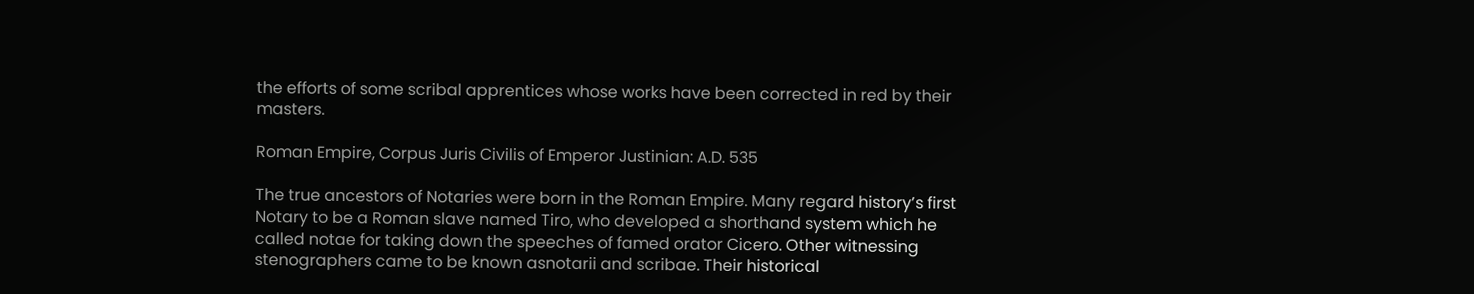the efforts of some scribal apprentices whose works have been corrected in red by their masters.

Roman Empire, Corpus Juris Civilis of Emperor Justinian: A.D. 535

The true ancestors of Notaries were born in the Roman Empire. Many regard history’s first Notary to be a Roman slave named Tiro, who developed a shorthand system which he called notae for taking down the speeches of famed orator Cicero. Other witnessing stenographers came to be known asnotarii and scribae. Their historical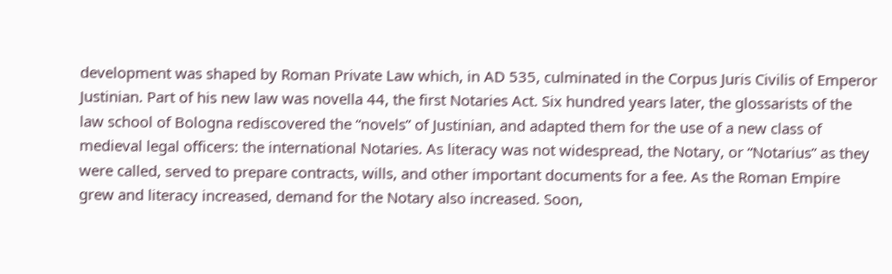development was shaped by Roman Private Law which, in AD 535, culminated in the Corpus Juris Civilis of Emperor Justinian. Part of his new law was novella 44, the first Notaries Act. Six hundred years later, the glossarists of the law school of Bologna rediscovered the “novels” of Justinian, and adapted them for the use of a new class of medieval legal officers: the international Notaries. As literacy was not widespread, the Notary, or “Notarius” as they were called, served to prepare contracts, wills, and other important documents for a fee. As the Roman Empire grew and literacy increased, demand for the Notary also increased. Soon,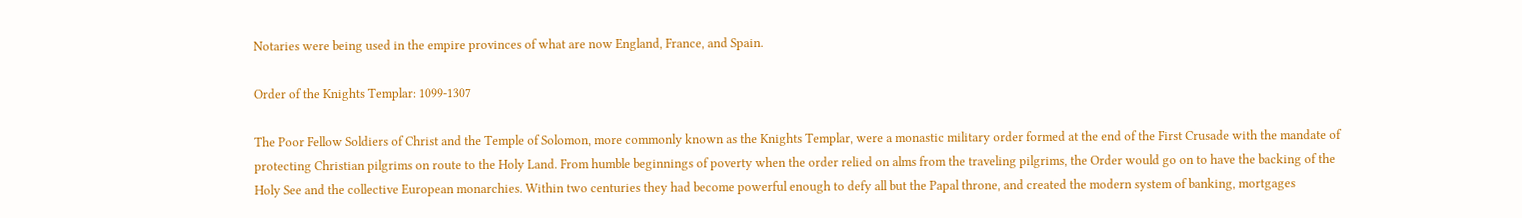Notaries were being used in the empire provinces of what are now England, France, and Spain.

Order of the Knights Templar: 1099-1307

The Poor Fellow Soldiers of Christ and the Temple of Solomon, more commonly known as the Knights Templar, were a monastic military order formed at the end of the First Crusade with the mandate of protecting Christian pilgrims on route to the Holy Land. From humble beginnings of poverty when the order relied on alms from the traveling pilgrims, the Order would go on to have the backing of the Holy See and the collective European monarchies. Within two centuries they had become powerful enough to defy all but the Papal throne, and created the modern system of banking, mortgages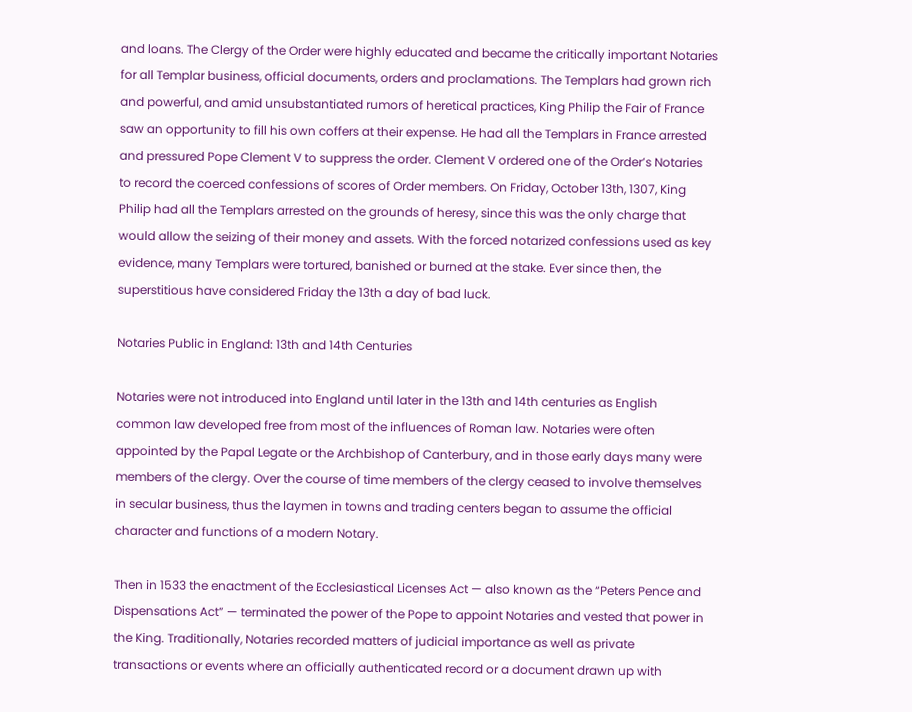and loans. The Clergy of the Order were highly educated and became the critically important Notaries for all Templar business, official documents, orders and proclamations. The Templars had grown rich and powerful, and amid unsubstantiated rumors of heretical practices, King Philip the Fair of France saw an opportunity to fill his own coffers at their expense. He had all the Templars in France arrested and pressured Pope Clement V to suppress the order. Clement V ordered one of the Order’s Notaries to record the coerced confessions of scores of Order members. On Friday, October 13th, 1307, King Philip had all the Templars arrested on the grounds of heresy, since this was the only charge that would allow the seizing of their money and assets. With the forced notarized confessions used as key evidence, many Templars were tortured, banished or burned at the stake. Ever since then, the superstitious have considered Friday the 13th a day of bad luck.

Notaries Public in England: 13th and 14th Centuries

Notaries were not introduced into England until later in the 13th and 14th centuries as English common law developed free from most of the influences of Roman law. Notaries were often appointed by the Papal Legate or the Archbishop of Canterbury, and in those early days many were members of the clergy. Over the course of time members of the clergy ceased to involve themselves in secular business, thus the laymen in towns and trading centers began to assume the official character and functions of a modern Notary.

Then in 1533 the enactment of the Ecclesiastical Licenses Act — also known as the “Peters Pence and Dispensations Act” — terminated the power of the Pope to appoint Notaries and vested that power in the King. Traditionally, Notaries recorded matters of judicial importance as well as private transactions or events where an officially authenticated record or a document drawn up with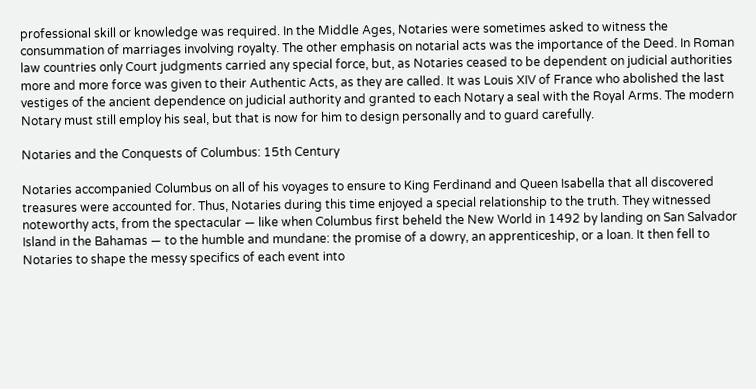professional skill or knowledge was required. In the Middle Ages, Notaries were sometimes asked to witness the consummation of marriages involving royalty. The other emphasis on notarial acts was the importance of the Deed. In Roman law countries only Court judgments carried any special force, but, as Notaries ceased to be dependent on judicial authorities more and more force was given to their Authentic Acts, as they are called. It was Louis XIV of France who abolished the last vestiges of the ancient dependence on judicial authority and granted to each Notary a seal with the Royal Arms. The modern Notary must still employ his seal, but that is now for him to design personally and to guard carefully.

Notaries and the Conquests of Columbus: 15th Century

Notaries accompanied Columbus on all of his voyages to ensure to King Ferdinand and Queen Isabella that all discovered treasures were accounted for. Thus, Notaries during this time enjoyed a special relationship to the truth. They witnessed noteworthy acts, from the spectacular — like when Columbus first beheld the New World in 1492 by landing on San Salvador Island in the Bahamas — to the humble and mundane: the promise of a dowry, an apprenticeship, or a loan. It then fell to Notaries to shape the messy specifics of each event into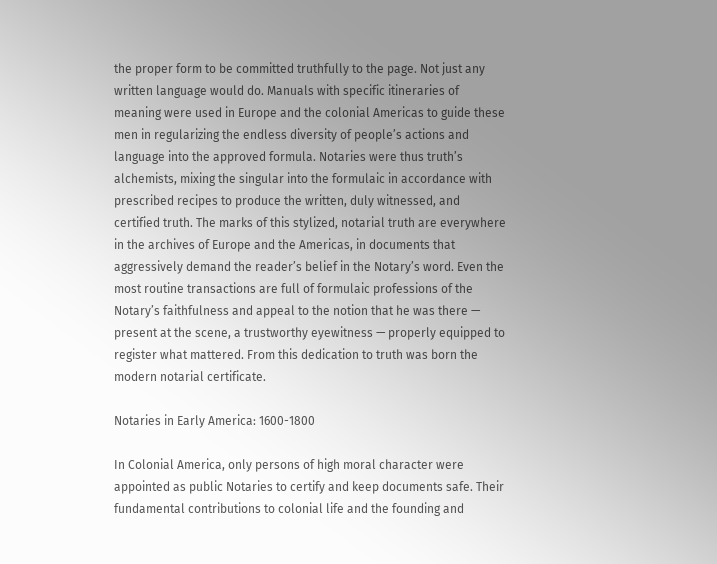the proper form to be committed truthfully to the page. Not just any written language would do. Manuals with specific itineraries of meaning were used in Europe and the colonial Americas to guide these men in regularizing the endless diversity of people’s actions and language into the approved formula. Notaries were thus truth’s alchemists, mixing the singular into the formulaic in accordance with prescribed recipes to produce the written, duly witnessed, and certified truth. The marks of this stylized, notarial truth are everywhere in the archives of Europe and the Americas, in documents that aggressively demand the reader’s belief in the Notary’s word. Even the most routine transactions are full of formulaic professions of the Notary’s faithfulness and appeal to the notion that he was there — present at the scene, a trustworthy eyewitness — properly equipped to register what mattered. From this dedication to truth was born the modern notarial certificate.

Notaries in Early America: 1600-1800

In Colonial America, only persons of high moral character were appointed as public Notaries to certify and keep documents safe. Their fundamental contributions to colonial life and the founding and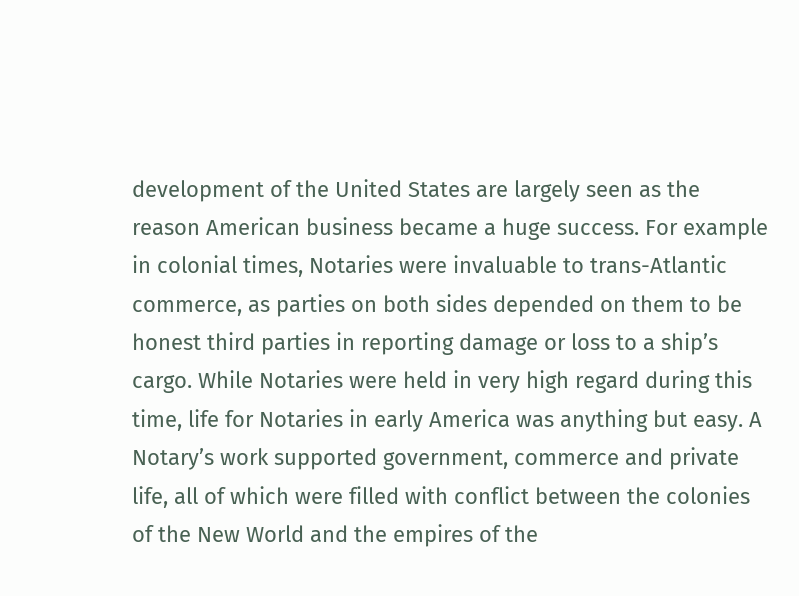development of the United States are largely seen as the reason American business became a huge success. For example in colonial times, Notaries were invaluable to trans-Atlantic commerce, as parties on both sides depended on them to be honest third parties in reporting damage or loss to a ship’s cargo. While Notaries were held in very high regard during this time, life for Notaries in early America was anything but easy. A Notary’s work supported government, commerce and private life, all of which were filled with conflict between the colonies of the New World and the empires of the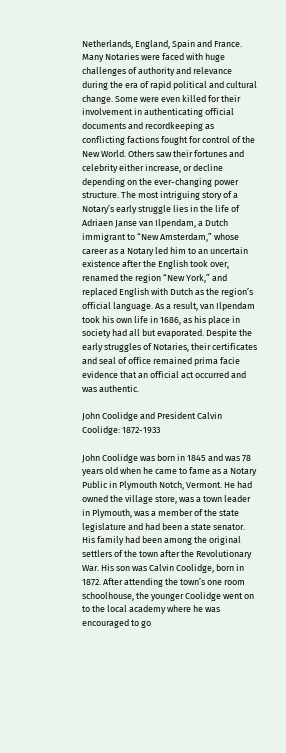Netherlands, England, Spain and France. Many Notaries were faced with huge challenges of authority and relevance during the era of rapid political and cultural change. Some were even killed for their involvement in authenticating official documents and recordkeeping as conflicting factions fought for control of the New World. Others saw their fortunes and celebrity either increase, or decline depending on the ever-changing power structure. The most intriguing story of a Notary’s early struggle lies in the life of Adriaen Janse van Ilpendam, a Dutch immigrant to “New Amsterdam,” whose career as a Notary led him to an uncertain existence after the English took over, renamed the region “New York,” and replaced English with Dutch as the region’s official language. As a result, van Ilpendam took his own life in 1686, as his place in society had all but evaporated. Despite the early struggles of Notaries, their certificates and seal of office remained prima facie evidence that an official act occurred and was authentic.

John Coolidge and President Calvin Coolidge: 1872-1933

John Coolidge was born in 1845 and was 78 years old when he came to fame as a Notary Public in Plymouth Notch, Vermont. He had owned the village store, was a town leader in Plymouth, was a member of the state legislature and had been a state senator. His family had been among the original settlers of the town after the Revolutionary War. His son was Calvin Coolidge, born in 1872. After attending the town’s one room schoolhouse, the younger Coolidge went on to the local academy where he was encouraged to go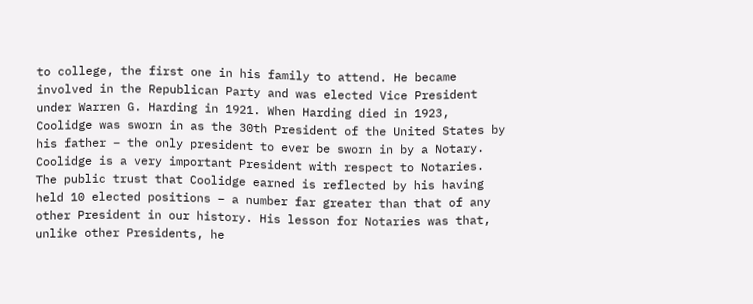to college, the first one in his family to attend. He became involved in the Republican Party and was elected Vice President under Warren G. Harding in 1921. When Harding died in 1923, Coolidge was sworn in as the 30th President of the United States by his father – the only president to ever be sworn in by a Notary. Coolidge is a very important President with respect to Notaries. The public trust that Coolidge earned is reflected by his having held 10 elected positions – a number far greater than that of any other President in our history. His lesson for Notaries was that, unlike other Presidents, he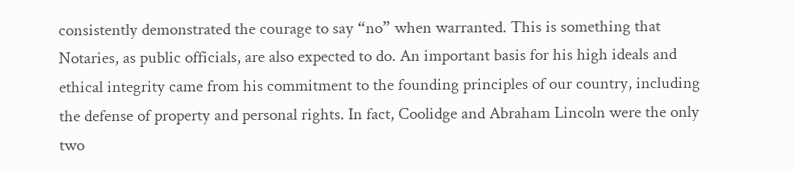consistently demonstrated the courage to say “no” when warranted. This is something that Notaries, as public officials, are also expected to do. An important basis for his high ideals and ethical integrity came from his commitment to the founding principles of our country, including the defense of property and personal rights. In fact, Coolidge and Abraham Lincoln were the only two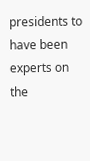presidents to have been experts on the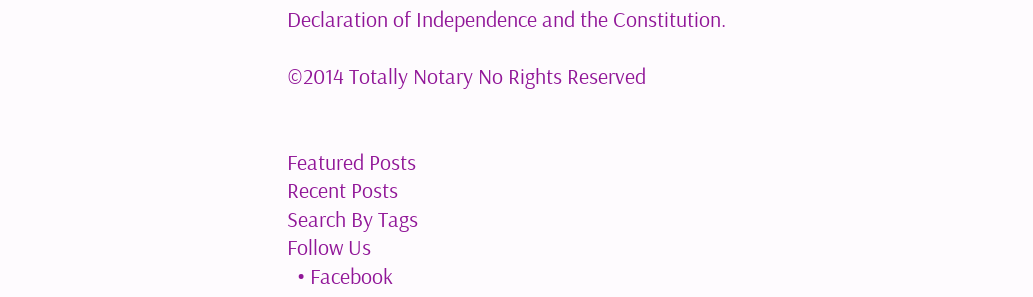Declaration of Independence and the Constitution.

©2014 Totally Notary No Rights Reserved


Featured Posts
Recent Posts
Search By Tags
Follow Us
  • Facebook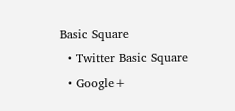Basic Square
  • Twitter Basic Square
  • Google+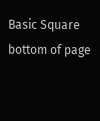Basic Square
bottom of page